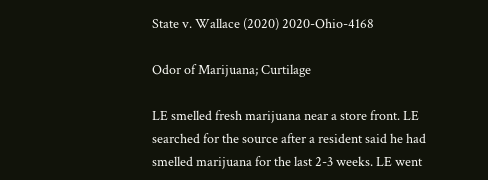State v. Wallace (2020) 2020-Ohio-4168

Odor of Marijuana; Curtilage

LE smelled fresh marijuana near a store front. LE searched for the source after a resident said he had smelled marijuana for the last 2-3 weeks. LE went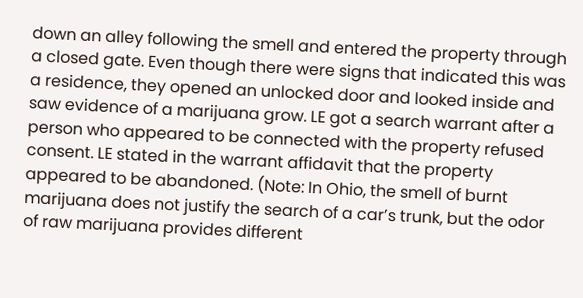down an alley following the smell and entered the property through a closed gate. Even though there were signs that indicated this was a residence, they opened an unlocked door and looked inside and saw evidence of a marijuana grow. LE got a search warrant after a person who appeared to be connected with the property refused consent. LE stated in the warrant affidavit that the property appeared to be abandoned. (Note: In Ohio, the smell of burnt marijuana does not justify the search of a car’s trunk, but the odor of raw marijuana provides different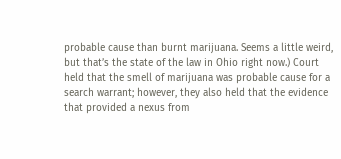probable cause than burnt marijuana. Seems a little weird, but that’s the state of the law in Ohio right now.) Court held that the smell of marijuana was probable cause for a search warrant; however, they also held that the evidence that provided a nexus from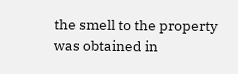the smell to the property was obtained in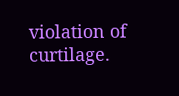violation of curtilage.